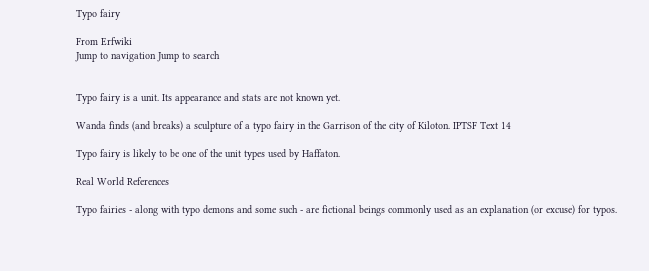Typo fairy

From Erfwiki
Jump to navigation Jump to search


Typo fairy is a unit. Its appearance and stats are not known yet.

Wanda finds (and breaks) a sculpture of a typo fairy in the Garrison of the city of Kiloton. IPTSF Text 14

Typo fairy is likely to be one of the unit types used by Haffaton.

Real World References

Typo fairies - along with typo demons and some such - are fictional beings commonly used as an explanation (or excuse) for typos.